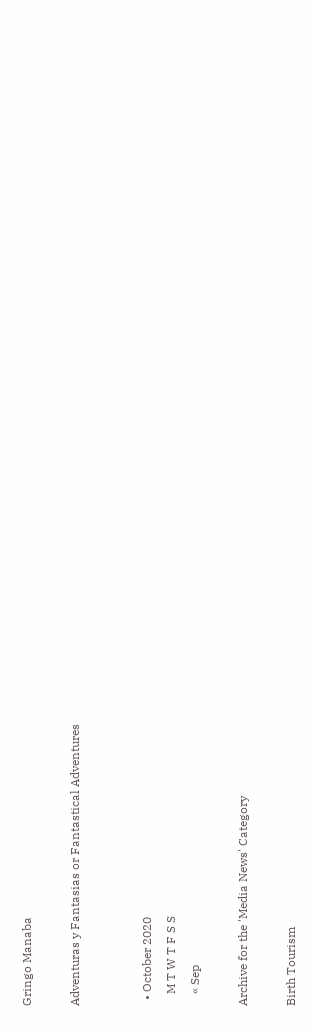Gringo Manaba

Adventuras y Fantasias or Fantastical Adventures


  • October 2020
    M T W T F S S
    « Sep

Archive for the 'Media News' Category

Birth Tourism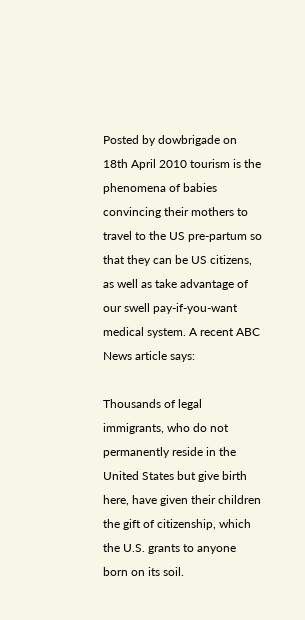Posted by dowbrigade on 18th April 2010 tourism is the phenomena of babies convincing their mothers to travel to the US pre-partum so that they can be US citizens, as well as take advantage of our swell pay-if-you-want medical system. A recent ABC News article says:

Thousands of legal immigrants, who do not permanently reside in the United States but give birth here, have given their children the gift of citizenship, which the U.S. grants to anyone born on its soil.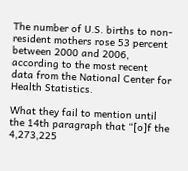The number of U.S. births to non-resident mothers rose 53 percent between 2000 and 2006, according to the most recent data from the National Center for Health Statistics.

What they fail to mention until the 14th paragraph that “[o]f the 4,273,225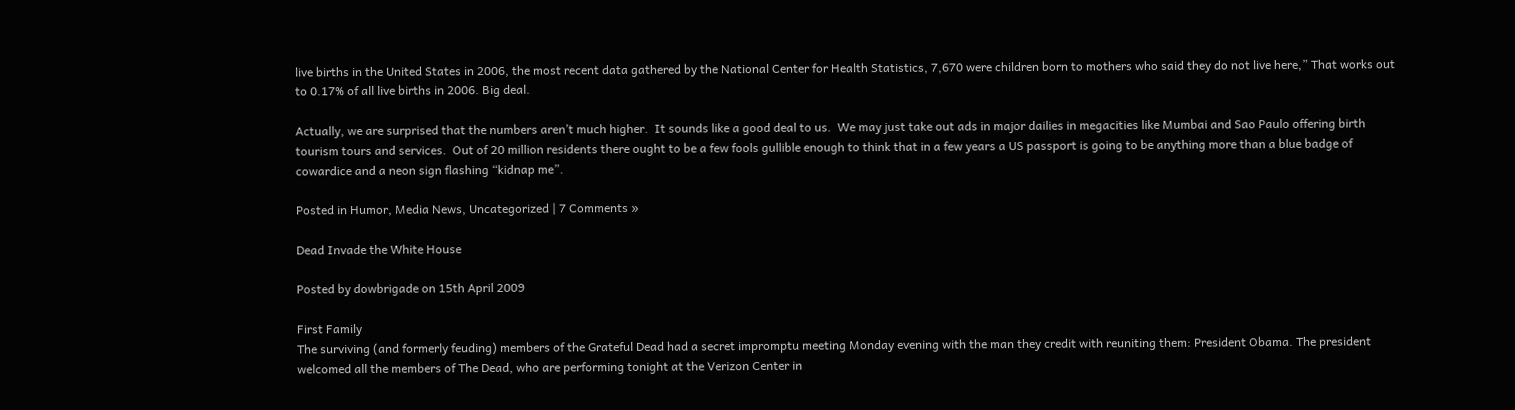live births in the United States in 2006, the most recent data gathered by the National Center for Health Statistics, 7,670 were children born to mothers who said they do not live here,” That works out to 0.17% of all live births in 2006. Big deal.

Actually, we are surprised that the numbers aren’t much higher.  It sounds like a good deal to us.  We may just take out ads in major dailies in megacities like Mumbai and Sao Paulo offering birth tourism tours and services.  Out of 20 million residents there ought to be a few fools gullible enough to think that in a few years a US passport is going to be anything more than a blue badge of cowardice and a neon sign flashing “kidnap me”.

Posted in Humor, Media News, Uncategorized | 7 Comments »

Dead Invade the White House

Posted by dowbrigade on 15th April 2009

First Family
The surviving (and formerly feuding) members of the Grateful Dead had a secret impromptu meeting Monday evening with the man they credit with reuniting them: President Obama. The president welcomed all the members of The Dead, who are performing tonight at the Verizon Center in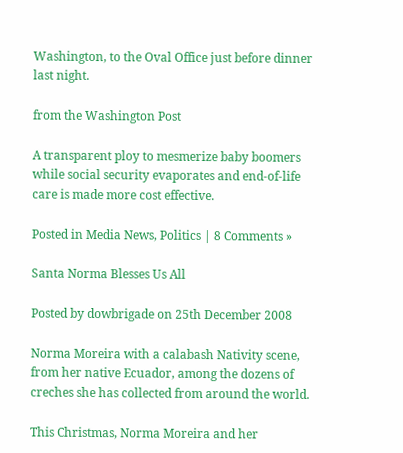Washington, to the Oval Office just before dinner last night.

from the Washington Post

A transparent ploy to mesmerize baby boomers while social security evaporates and end-of-life care is made more cost effective.

Posted in Media News, Politics | 8 Comments »

Santa Norma Blesses Us All

Posted by dowbrigade on 25th December 2008

Norma Moreira with a calabash Nativity scene, from her native Ecuador, among the dozens of creches she has collected from around the world.

This Christmas, Norma Moreira and her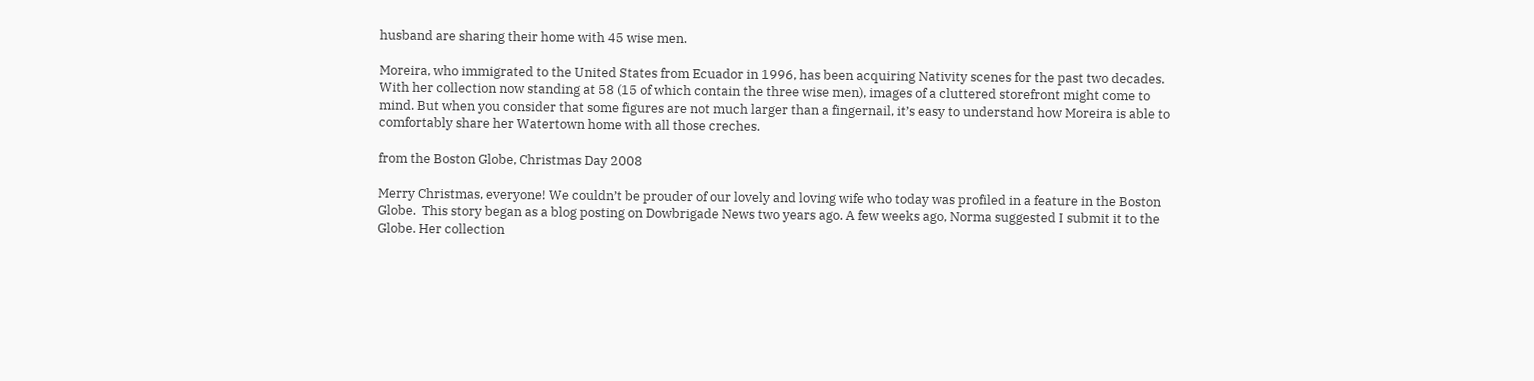husband are sharing their home with 45 wise men.

Moreira, who immigrated to the United States from Ecuador in 1996, has been acquiring Nativity scenes for the past two decades. With her collection now standing at 58 (15 of which contain the three wise men), images of a cluttered storefront might come to mind. But when you consider that some figures are not much larger than a fingernail, it’s easy to understand how Moreira is able to comfortably share her Watertown home with all those creches.

from the Boston Globe, Christmas Day 2008

Merry Christmas, everyone! We couldn’t be prouder of our lovely and loving wife who today was profiled in a feature in the Boston Globe.  This story began as a blog posting on Dowbrigade News two years ago. A few weeks ago, Norma suggested I submit it to the Globe. Her collection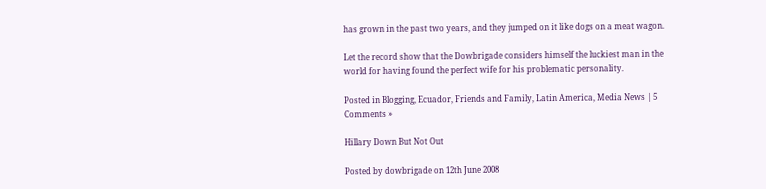has grown in the past two years, and they jumped on it like dogs on a meat wagon.

Let the record show that the Dowbrigade considers himself the luckiest man in the world for having found the perfect wife for his problematic personality.

Posted in Blogging, Ecuador, Friends and Family, Latin America, Media News | 5 Comments »

Hillary Down But Not Out

Posted by dowbrigade on 12th June 2008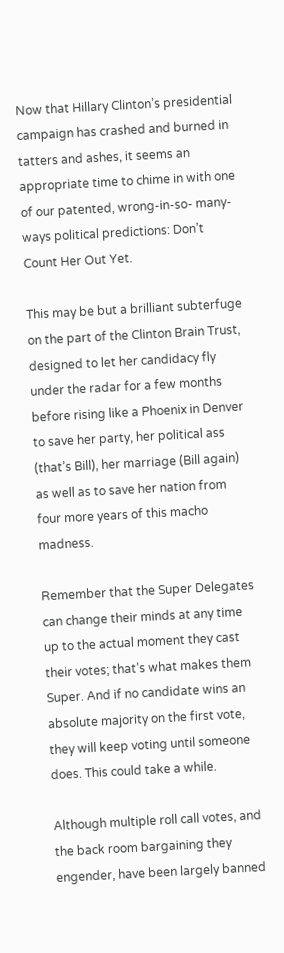Now that Hillary Clinton’s presidential campaign has crashed and burned in tatters and ashes, it seems an appropriate time to chime in with one of our patented, wrong-in-so- many-ways political predictions: Don’t Count Her Out Yet.

This may be but a brilliant subterfuge on the part of the Clinton Brain Trust, designed to let her candidacy fly under the radar for a few months before rising like a Phoenix in Denver to save her party, her political ass (that’s Bill), her marriage (Bill again) as well as to save her nation from four more years of this macho madness.

Remember that the Super Delegates can change their minds at any time up to the actual moment they cast their votes; that’s what makes them Super. And if no candidate wins an absolute majority on the first vote, they will keep voting until someone does. This could take a while.

Although multiple roll call votes, and the back room bargaining they engender, have been largely banned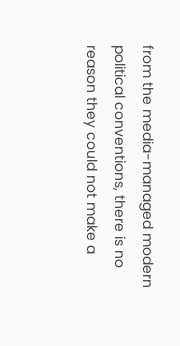from the media-managed modern political conventions, there is no reason they could not make a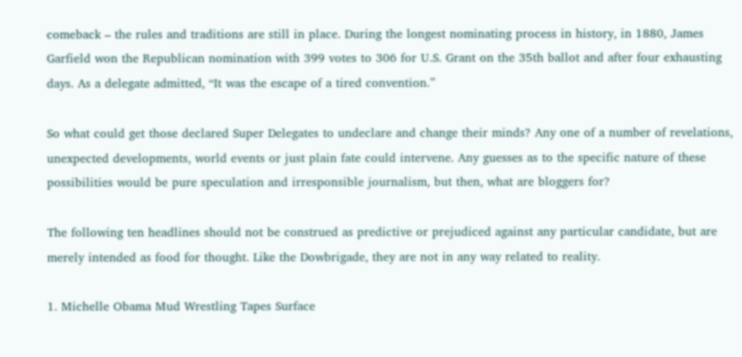comeback – the rules and traditions are still in place. During the longest nominating process in history, in 1880, James Garfield won the Republican nomination with 399 votes to 306 for U.S. Grant on the 35th ballot and after four exhausting days. As a delegate admitted, “It was the escape of a tired convention.”

So what could get those declared Super Delegates to undeclare and change their minds? Any one of a number of revelations, unexpected developments, world events or just plain fate could intervene. Any guesses as to the specific nature of these possibilities would be pure speculation and irresponsible journalism, but then, what are bloggers for?

The following ten headlines should not be construed as predictive or prejudiced against any particular candidate, but are merely intended as food for thought. Like the Dowbrigade, they are not in any way related to reality.

1. Michelle Obama Mud Wrestling Tapes Surface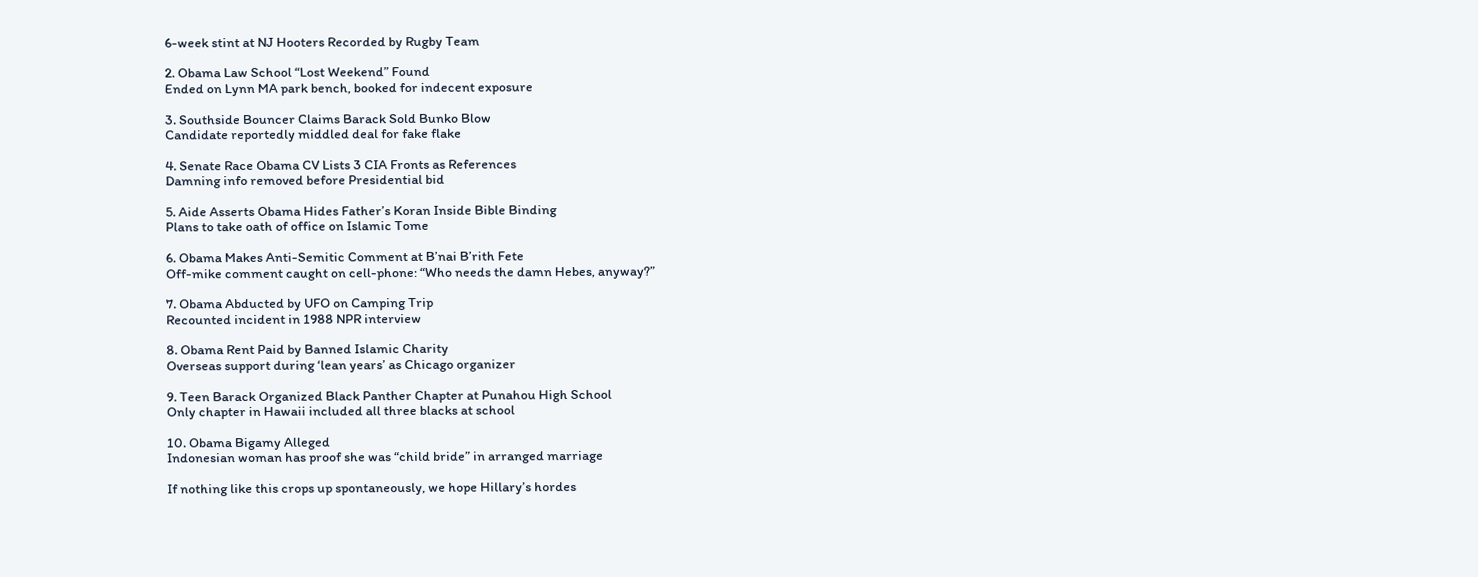6-week stint at NJ Hooters Recorded by Rugby Team

2. Obama Law School “Lost Weekend” Found
Ended on Lynn MA park bench, booked for indecent exposure

3. Southside Bouncer Claims Barack Sold Bunko Blow
Candidate reportedly middled deal for fake flake

4. Senate Race Obama CV Lists 3 CIA Fronts as References
Damning info removed before Presidential bid

5. Aide Asserts Obama Hides Father’s Koran Inside Bible Binding
Plans to take oath of office on Islamic Tome

6. Obama Makes Anti-Semitic Comment at B’nai B’rith Fete
Off-mike comment caught on cell-phone: “Who needs the damn Hebes, anyway?”

7. Obama Abducted by UFO on Camping Trip
Recounted incident in 1988 NPR interview

8. Obama Rent Paid by Banned Islamic Charity
Overseas support during ‘lean years’ as Chicago organizer

9. Teen Barack Organized Black Panther Chapter at Punahou High School
Only chapter in Hawaii included all three blacks at school

10. Obama Bigamy Alleged
Indonesian woman has proof she was “child bride” in arranged marriage

If nothing like this crops up spontaneously, we hope Hillary’s hordes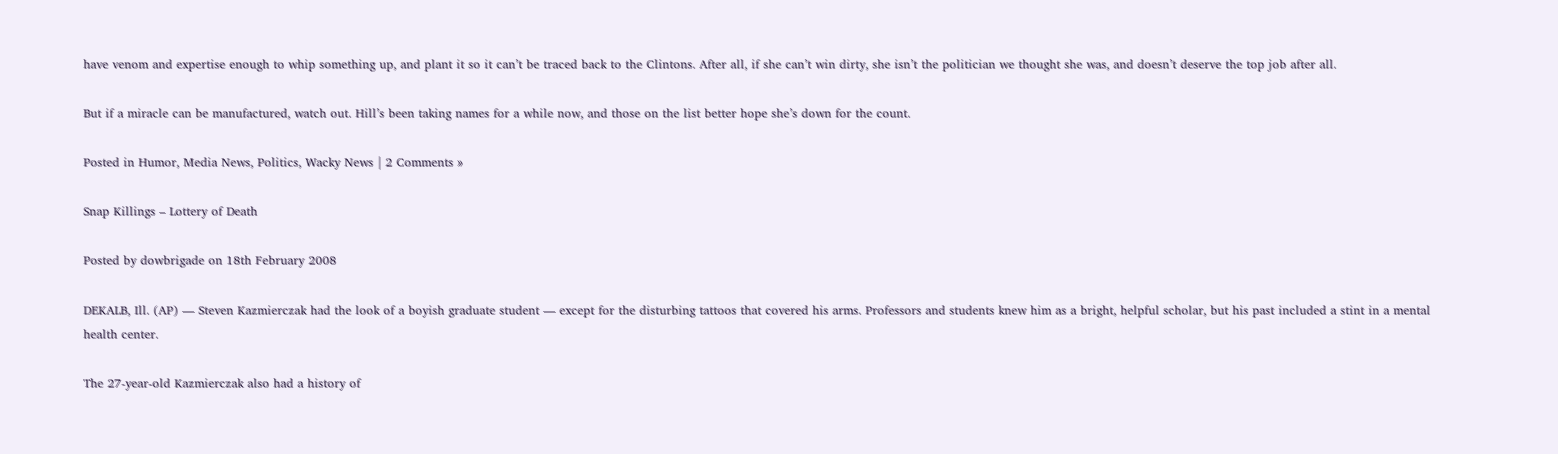have venom and expertise enough to whip something up, and plant it so it can’t be traced back to the Clintons. After all, if she can’t win dirty, she isn’t the politician we thought she was, and doesn’t deserve the top job after all.

But if a miracle can be manufactured, watch out. Hill’s been taking names for a while now, and those on the list better hope she’s down for the count.

Posted in Humor, Media News, Politics, Wacky News | 2 Comments »

Snap Killings – Lottery of Death

Posted by dowbrigade on 18th February 2008

DEKALB, Ill. (AP) — Steven Kazmierczak had the look of a boyish graduate student — except for the disturbing tattoos that covered his arms. Professors and students knew him as a bright, helpful scholar, but his past included a stint in a mental health center.

The 27-year-old Kazmierczak also had a history of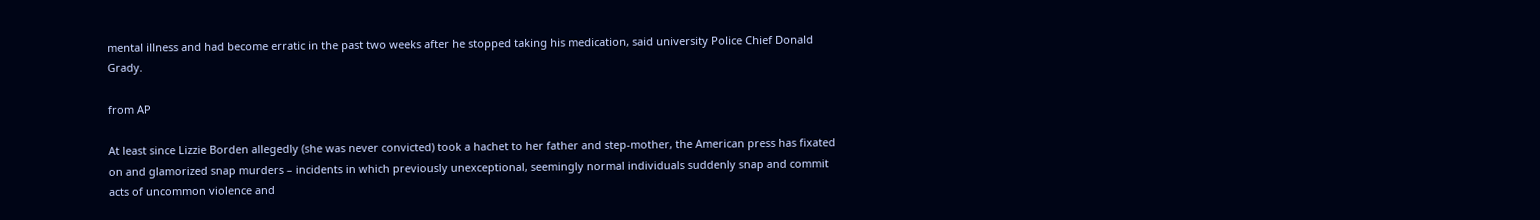mental illness and had become erratic in the past two weeks after he stopped taking his medication, said university Police Chief Donald Grady.

from AP

At least since Lizzie Borden allegedly (she was never convicted) took a hachet to her father and step-mother, the American press has fixated on and glamorized snap murders – incidents in which previously unexceptional, seemingly normal individuals suddenly snap and commit acts of uncommon violence and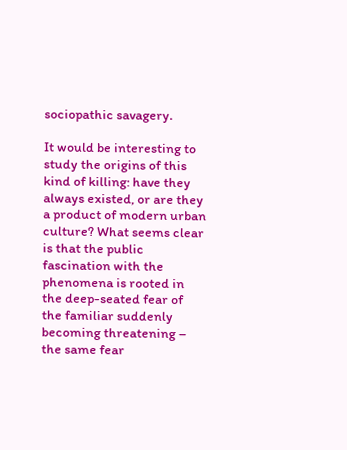sociopathic savagery.

It would be interesting to study the origins of this kind of killing: have they always existed, or are they a product of modern urban culture? What seems clear is that the public fascination with the phenomena is rooted in the deep-seated fear of the familiar suddenly becoming threatening – the same fear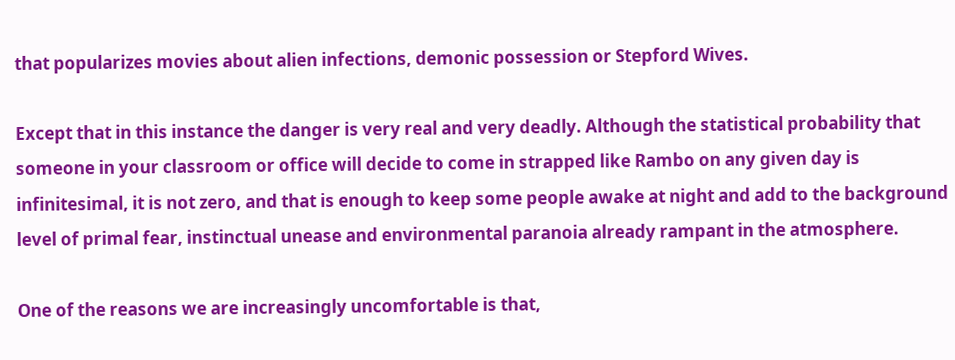that popularizes movies about alien infections, demonic possession or Stepford Wives.

Except that in this instance the danger is very real and very deadly. Although the statistical probability that someone in your classroom or office will decide to come in strapped like Rambo on any given day is infinitesimal, it is not zero, and that is enough to keep some people awake at night and add to the background level of primal fear, instinctual unease and environmental paranoia already rampant in the atmosphere.

One of the reasons we are increasingly uncomfortable is that,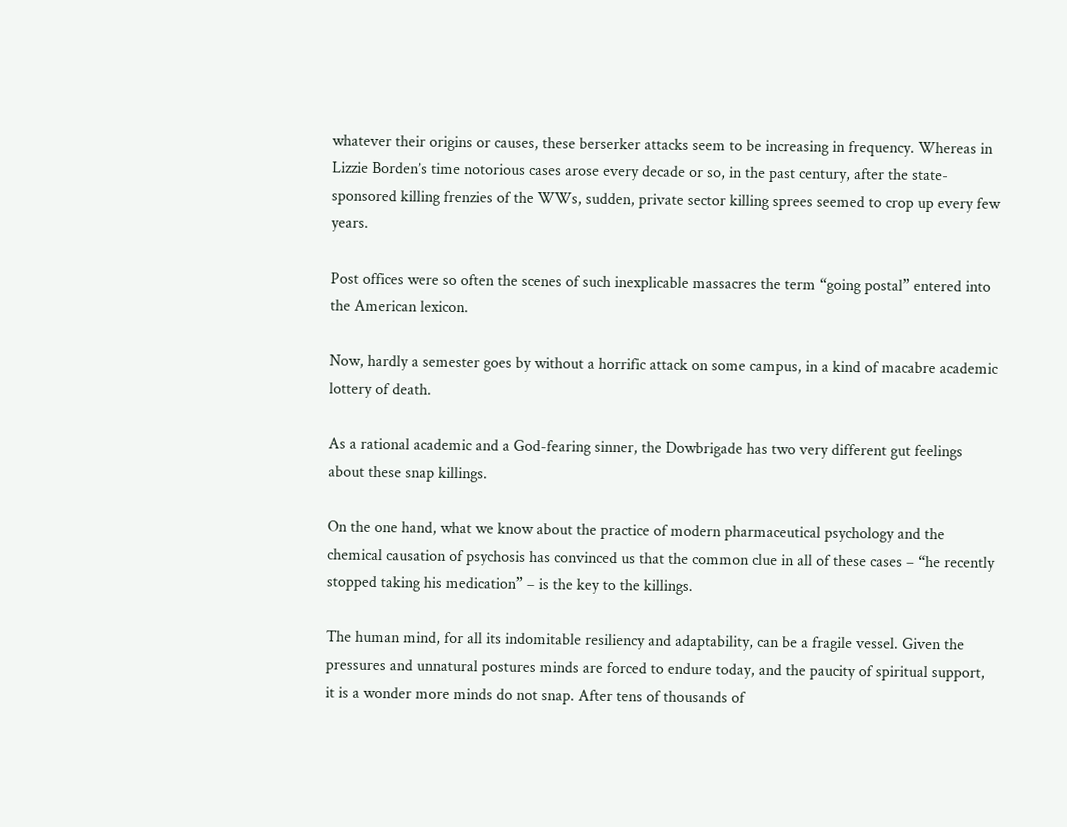whatever their origins or causes, these berserker attacks seem to be increasing in frequency. Whereas in Lizzie Borden’s time notorious cases arose every decade or so, in the past century, after the state-sponsored killing frenzies of the WWs, sudden, private sector killing sprees seemed to crop up every few years.

Post offices were so often the scenes of such inexplicable massacres the term “going postal” entered into the American lexicon.

Now, hardly a semester goes by without a horrific attack on some campus, in a kind of macabre academic lottery of death.

As a rational academic and a God-fearing sinner, the Dowbrigade has two very different gut feelings about these snap killings.

On the one hand, what we know about the practice of modern pharmaceutical psychology and the chemical causation of psychosis has convinced us that the common clue in all of these cases – “he recently stopped taking his medication” – is the key to the killings.

The human mind, for all its indomitable resiliency and adaptability, can be a fragile vessel. Given the pressures and unnatural postures minds are forced to endure today, and the paucity of spiritual support, it is a wonder more minds do not snap. After tens of thousands of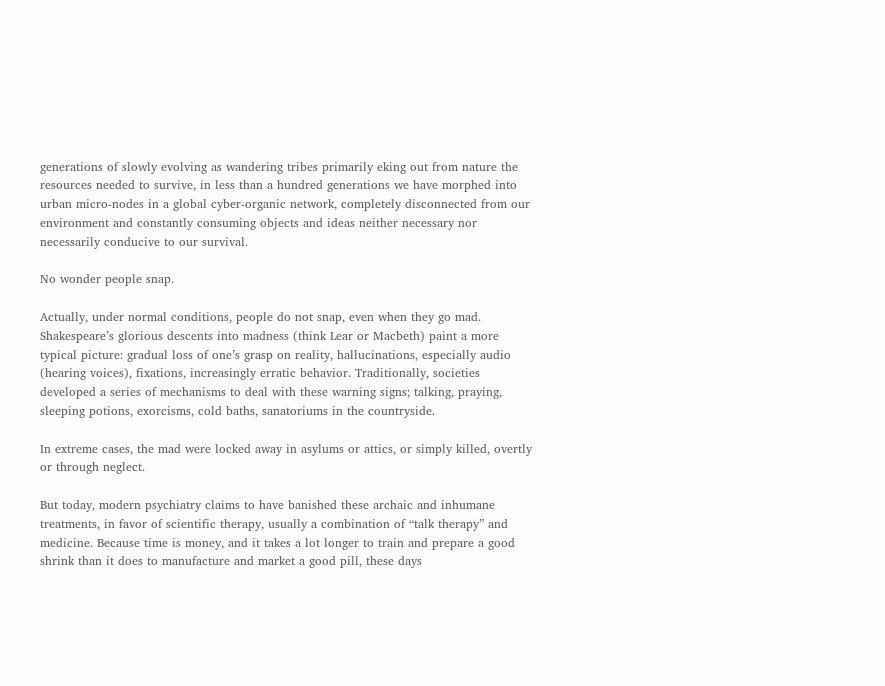generations of slowly evolving as wandering tribes primarily eking out from nature the resources needed to survive, in less than a hundred generations we have morphed into urban micro-nodes in a global cyber-organic network, completely disconnected from our environment and constantly consuming objects and ideas neither necessary nor necessarily conducive to our survival.

No wonder people snap.

Actually, under normal conditions, people do not snap, even when they go mad. Shakespeare’s glorious descents into madness (think Lear or Macbeth) paint a more typical picture: gradual loss of one’s grasp on reality, hallucinations, especially audio (hearing voices), fixations, increasingly erratic behavior. Traditionally, societies developed a series of mechanisms to deal with these warning signs; talking, praying, sleeping potions, exorcisms, cold baths, sanatoriums in the countryside.

In extreme cases, the mad were locked away in asylums or attics, or simply killed, overtly or through neglect.

But today, modern psychiatry claims to have banished these archaic and inhumane treatments, in favor of scientific therapy, usually a combination of “talk therapy” and medicine. Because time is money, and it takes a lot longer to train and prepare a good shrink than it does to manufacture and market a good pill, these days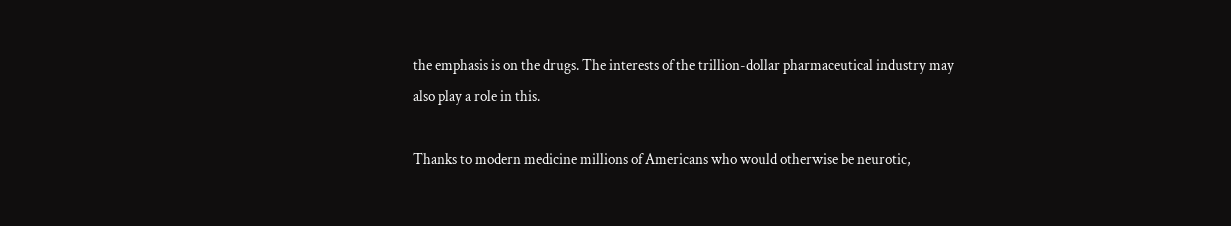the emphasis is on the drugs. The interests of the trillion-dollar pharmaceutical industry may also play a role in this.

Thanks to modern medicine millions of Americans who would otherwise be neurotic,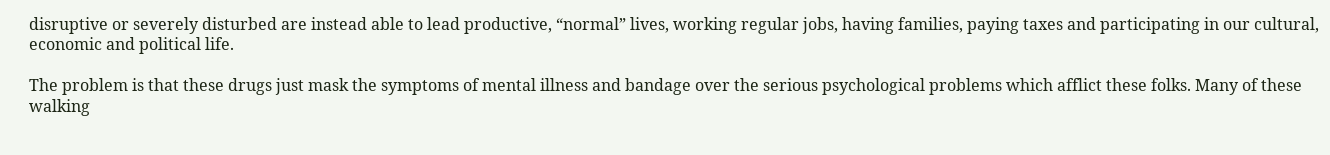disruptive or severely disturbed are instead able to lead productive, “normal” lives, working regular jobs, having families, paying taxes and participating in our cultural, economic and political life.

The problem is that these drugs just mask the symptoms of mental illness and bandage over the serious psychological problems which afflict these folks. Many of these walking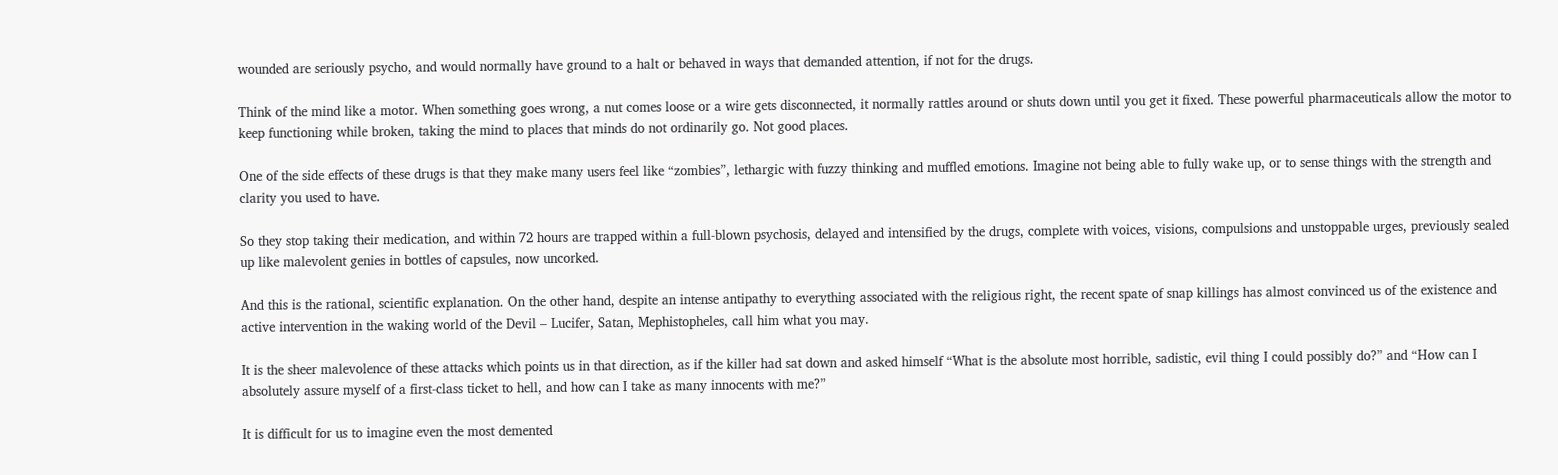wounded are seriously psycho, and would normally have ground to a halt or behaved in ways that demanded attention, if not for the drugs.

Think of the mind like a motor. When something goes wrong, a nut comes loose or a wire gets disconnected, it normally rattles around or shuts down until you get it fixed. These powerful pharmaceuticals allow the motor to keep functioning while broken, taking the mind to places that minds do not ordinarily go. Not good places.

One of the side effects of these drugs is that they make many users feel like “zombies”, lethargic with fuzzy thinking and muffled emotions. Imagine not being able to fully wake up, or to sense things with the strength and clarity you used to have.

So they stop taking their medication, and within 72 hours are trapped within a full-blown psychosis, delayed and intensified by the drugs, complete with voices, visions, compulsions and unstoppable urges, previously sealed up like malevolent genies in bottles of capsules, now uncorked.

And this is the rational, scientific explanation. On the other hand, despite an intense antipathy to everything associated with the religious right, the recent spate of snap killings has almost convinced us of the existence and active intervention in the waking world of the Devil – Lucifer, Satan, Mephistopheles, call him what you may.

It is the sheer malevolence of these attacks which points us in that direction, as if the killer had sat down and asked himself “What is the absolute most horrible, sadistic, evil thing I could possibly do?” and “How can I absolutely assure myself of a first-class ticket to hell, and how can I take as many innocents with me?”

It is difficult for us to imagine even the most demented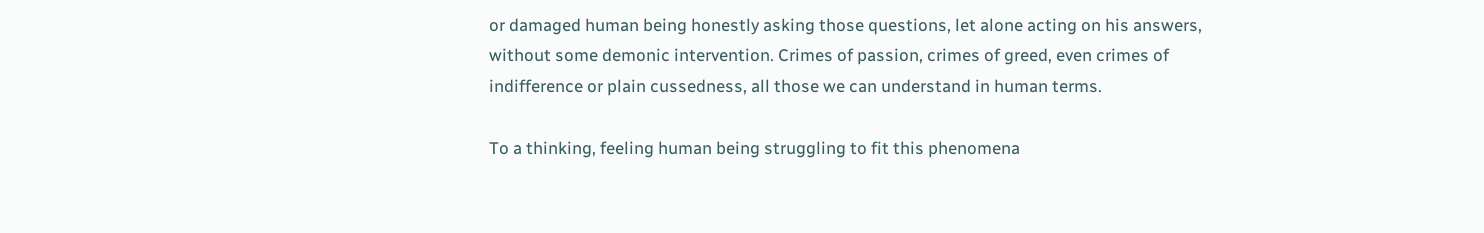or damaged human being honestly asking those questions, let alone acting on his answers, without some demonic intervention. Crimes of passion, crimes of greed, even crimes of indifference or plain cussedness, all those we can understand in human terms.

To a thinking, feeling human being struggling to fit this phenomena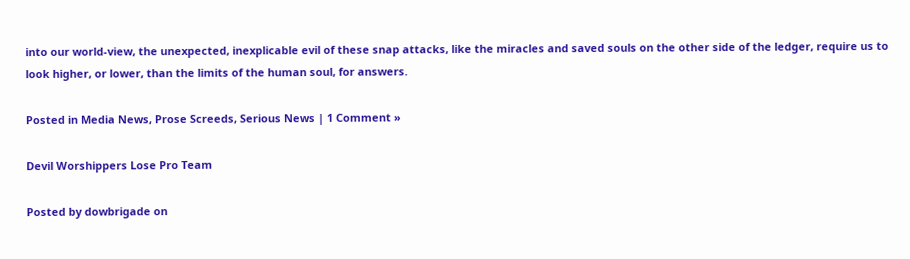into our world-view, the unexpected, inexplicable evil of these snap attacks, like the miracles and saved souls on the other side of the ledger, require us to look higher, or lower, than the limits of the human soul, for answers.

Posted in Media News, Prose Screeds, Serious News | 1 Comment »

Devil Worshippers Lose Pro Team

Posted by dowbrigade on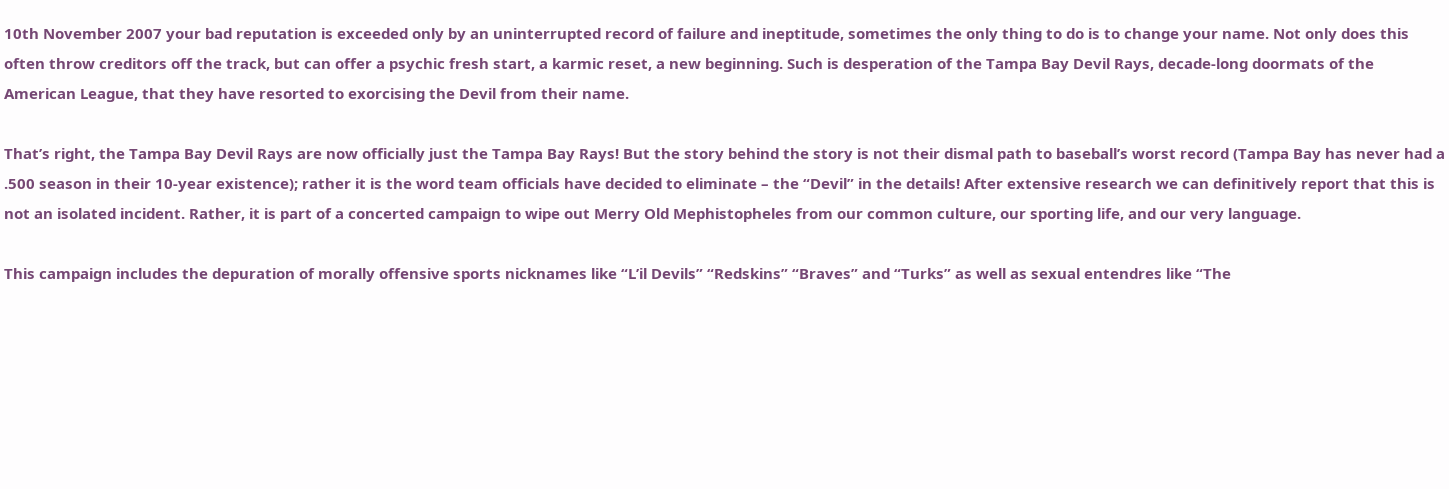10th November 2007 your bad reputation is exceeded only by an uninterrupted record of failure and ineptitude, sometimes the only thing to do is to change your name. Not only does this often throw creditors off the track, but can offer a psychic fresh start, a karmic reset, a new beginning. Such is desperation of the Tampa Bay Devil Rays, decade-long doormats of the American League, that they have resorted to exorcising the Devil from their name.

That’s right, the Tampa Bay Devil Rays are now officially just the Tampa Bay Rays! But the story behind the story is not their dismal path to baseball’s worst record (Tampa Bay has never had a .500 season in their 10-year existence); rather it is the word team officials have decided to eliminate – the “Devil” in the details! After extensive research we can definitively report that this is not an isolated incident. Rather, it is part of a concerted campaign to wipe out Merry Old Mephistopheles from our common culture, our sporting life, and our very language.

This campaign includes the depuration of morally offensive sports nicknames like “L’il Devils” “Redskins” “Braves” and “Turks” as well as sexual entendres like “The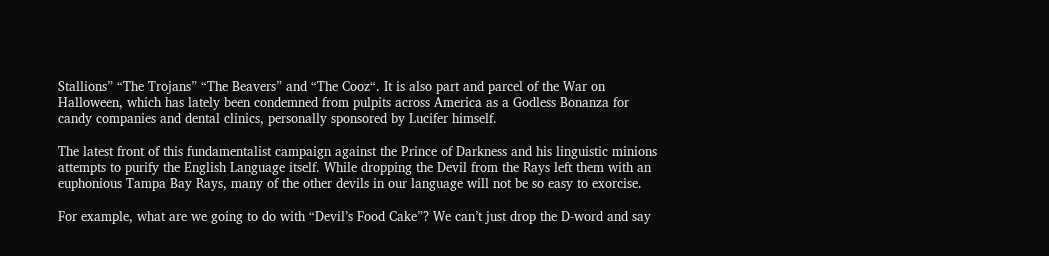Stallions” “The Trojans” “The Beavers” and “The Cooz“. It is also part and parcel of the War on Halloween, which has lately been condemned from pulpits across America as a Godless Bonanza for candy companies and dental clinics, personally sponsored by Lucifer himself.

The latest front of this fundamentalist campaign against the Prince of Darkness and his linguistic minions attempts to purify the English Language itself. While dropping the Devil from the Rays left them with an euphonious Tampa Bay Rays, many of the other devils in our language will not be so easy to exorcise.

For example, what are we going to do with “Devil’s Food Cake”? We can’t just drop the D-word and say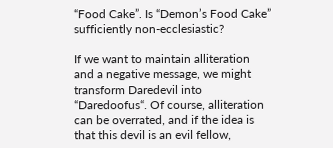“Food Cake”. Is “Demon’s Food Cake” sufficiently non-ecclesiastic?

If we want to maintain alliteration and a negative message, we might transform Daredevil into “Daredoofus“. Of course, alliteration can be overrated, and if the idea is that this devil is an evil fellow,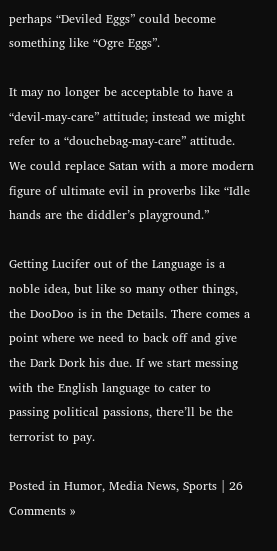perhaps “Deviled Eggs” could become something like “Ogre Eggs”.

It may no longer be acceptable to have a “devil-may-care” attitude; instead we might refer to a “douchebag-may-care” attitude. We could replace Satan with a more modern figure of ultimate evil in proverbs like “Idle hands are the diddler’s playground.”

Getting Lucifer out of the Language is a noble idea, but like so many other things, the DooDoo is in the Details. There comes a point where we need to back off and give the Dark Dork his due. If we start messing with the English language to cater to passing political passions, there’ll be the terrorist to pay.

Posted in Humor, Media News, Sports | 26 Comments »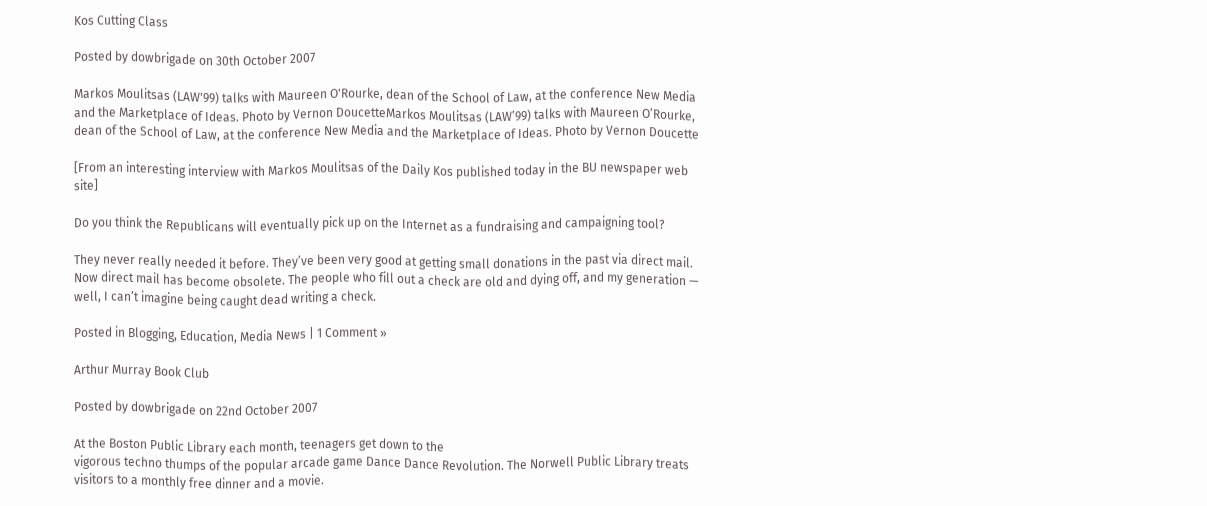Kos Cutting Class

Posted by dowbrigade on 30th October 2007

Markos Moulitsas (LAW'99) talks with Maureen O'Rourke, dean of the School of Law, at the conference New Media and the Marketplace of Ideas. Photo by Vernon DoucetteMarkos Moulitsas (LAW’99) talks with Maureen O’Rourke, dean of the School of Law, at the conference New Media and the Marketplace of Ideas. Photo by Vernon Doucette

[From an interesting interview with Markos Moulitsas of the Daily Kos published today in the BU newspaper web site]

Do you think the Republicans will eventually pick up on the Internet as a fundraising and campaigning tool?

They never really needed it before. They’ve been very good at getting small donations in the past via direct mail. Now direct mail has become obsolete. The people who fill out a check are old and dying off, and my generation — well, I can’t imagine being caught dead writing a check.

Posted in Blogging, Education, Media News | 1 Comment »

Arthur Murray Book Club

Posted by dowbrigade on 22nd October 2007

At the Boston Public Library each month, teenagers get down to the
vigorous techno thumps of the popular arcade game Dance Dance Revolution. The Norwell Public Library treats visitors to a monthly free dinner and a movie.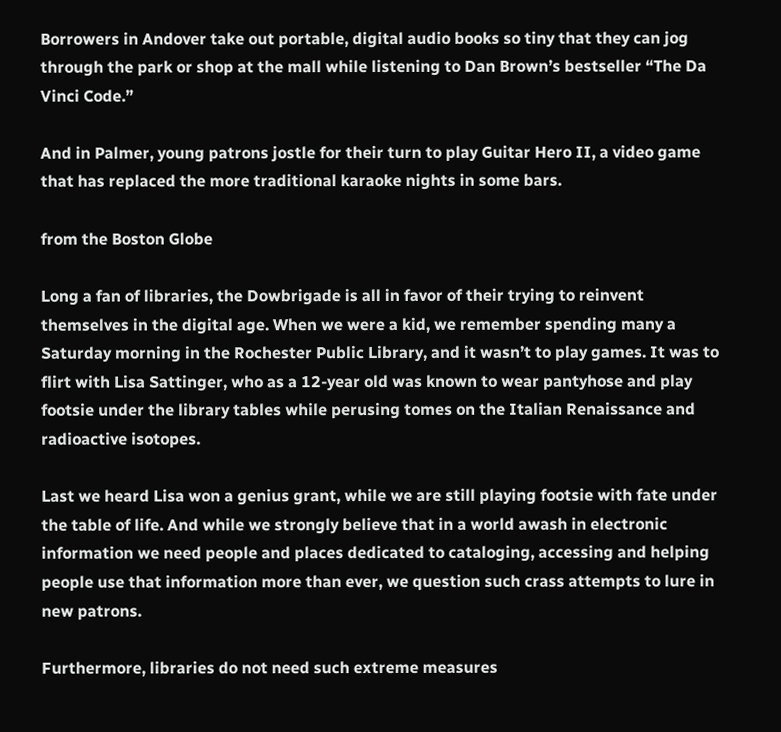Borrowers in Andover take out portable, digital audio books so tiny that they can jog through the park or shop at the mall while listening to Dan Brown’s bestseller “The Da Vinci Code.”

And in Palmer, young patrons jostle for their turn to play Guitar Hero II, a video game that has replaced the more traditional karaoke nights in some bars.

from the Boston Globe

Long a fan of libraries, the Dowbrigade is all in favor of their trying to reinvent themselves in the digital age. When we were a kid, we remember spending many a Saturday morning in the Rochester Public Library, and it wasn’t to play games. It was to flirt with Lisa Sattinger, who as a 12-year old was known to wear pantyhose and play footsie under the library tables while perusing tomes on the Italian Renaissance and radioactive isotopes.

Last we heard Lisa won a genius grant, while we are still playing footsie with fate under the table of life. And while we strongly believe that in a world awash in electronic information we need people and places dedicated to cataloging, accessing and helping people use that information more than ever, we question such crass attempts to lure in new patrons.

Furthermore, libraries do not need such extreme measures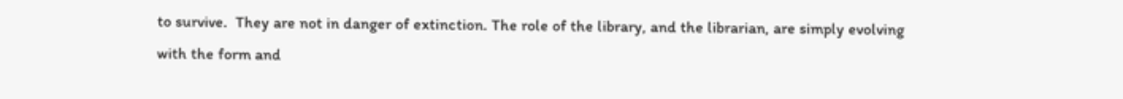to survive.  They are not in danger of extinction. The role of the library, and the librarian, are simply evolving with the form and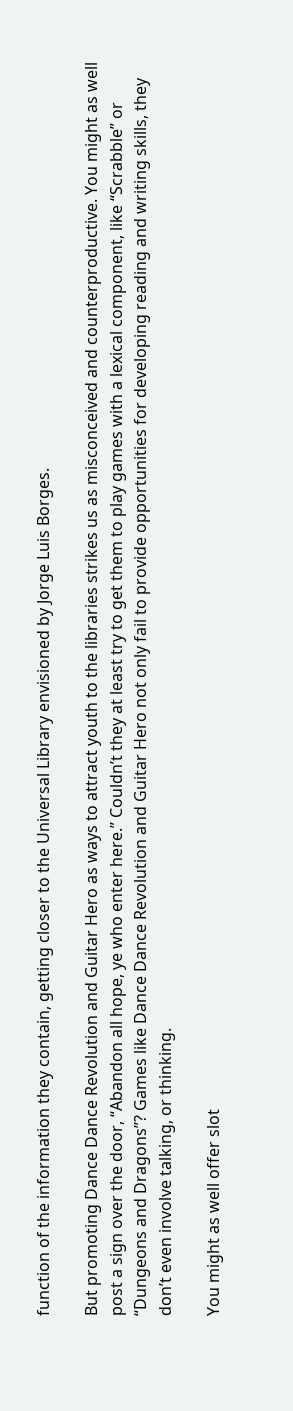function of the information they contain, getting closer to the Universal Library envisioned by Jorge Luis Borges.

But promoting Dance Dance Revolution and Guitar Hero as ways to attract youth to the libraries strikes us as misconceived and counterproductive. You might as well post a sign over the door, “Abandon all hope, ye who enter here.” Couldn’t they at least try to get them to play games with a lexical component, like “Scrabble” or “Dungeons and Dragons”? Games like Dance Dance Revolution and Guitar Hero not only fail to provide opportunities for developing reading and writing skills, they don’t even involve talking, or thinking.

You might as well offer slot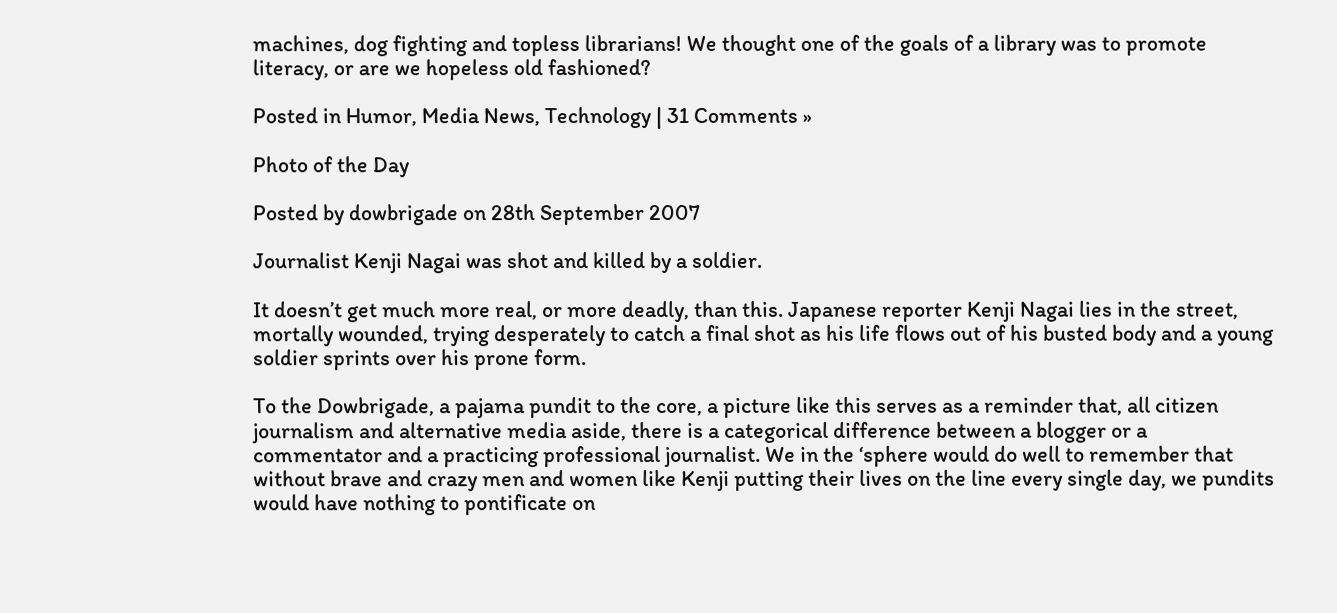machines, dog fighting and topless librarians! We thought one of the goals of a library was to promote literacy, or are we hopeless old fashioned?

Posted in Humor, Media News, Technology | 31 Comments »

Photo of the Day

Posted by dowbrigade on 28th September 2007

Journalist Kenji Nagai was shot and killed by a soldier.

It doesn’t get much more real, or more deadly, than this. Japanese reporter Kenji Nagai lies in the street, mortally wounded, trying desperately to catch a final shot as his life flows out of his busted body and a young soldier sprints over his prone form.

To the Dowbrigade, a pajama pundit to the core, a picture like this serves as a reminder that, all citizen journalism and alternative media aside, there is a categorical difference between a blogger or a commentator and a practicing professional journalist. We in the ‘sphere would do well to remember that without brave and crazy men and women like Kenji putting their lives on the line every single day, we pundits would have nothing to pontificate on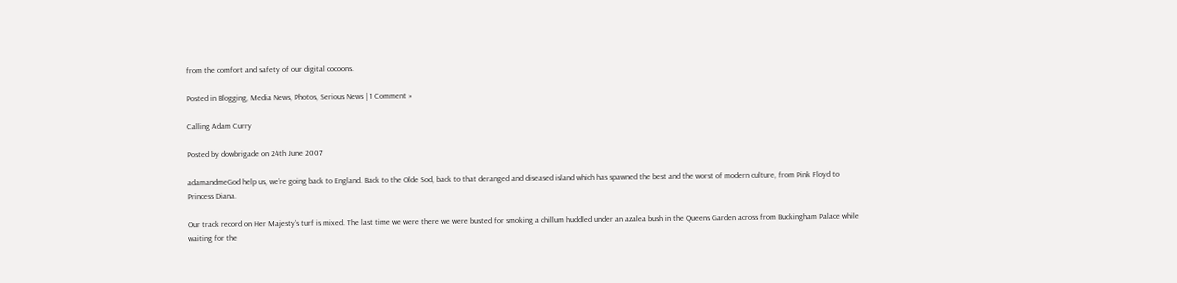from the comfort and safety of our digital cocoons.

Posted in Blogging, Media News, Photos, Serious News | 1 Comment »

Calling Adam Curry

Posted by dowbrigade on 24th June 2007

adamandmeGod help us, we’re going back to England. Back to the Olde Sod, back to that deranged and diseased island which has spawned the best and the worst of modern culture, from Pink Floyd to Princess Diana.

Our track record on Her Majesty’s turf is mixed. The last time we were there we were busted for smoking a chillum huddled under an azalea bush in the Queens Garden across from Buckingham Palace while waiting for the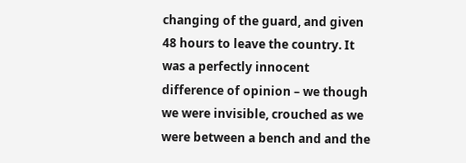changing of the guard, and given 48 hours to leave the country. It was a perfectly innocent difference of opinion – we though we were invisible, crouched as we were between a bench and and the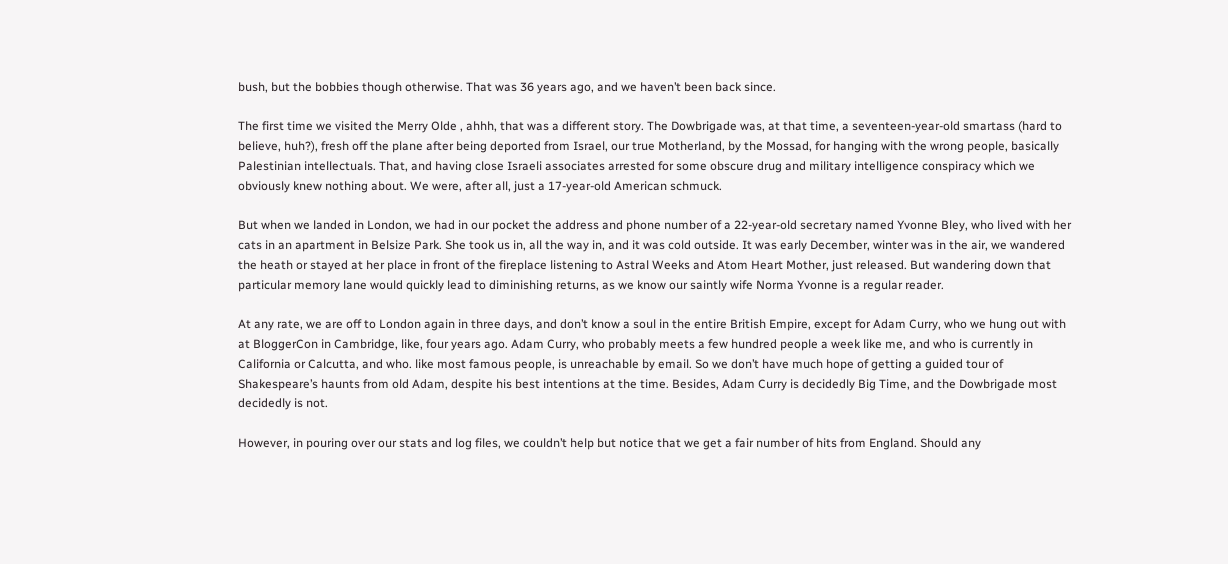bush, but the bobbies though otherwise. That was 36 years ago, and we haven’t been back since.

The first time we visited the Merry Olde , ahhh, that was a different story. The Dowbrigade was, at that time, a seventeen-year-old smartass (hard to believe, huh?), fresh off the plane after being deported from Israel, our true Motherland, by the Mossad, for hanging with the wrong people, basically Palestinian intellectuals. That, and having close Israeli associates arrested for some obscure drug and military intelligence conspiracy which we obviously knew nothing about. We were, after all, just a 17-year-old American schmuck.

But when we landed in London, we had in our pocket the address and phone number of a 22-year-old secretary named Yvonne Bley, who lived with her cats in an apartment in Belsize Park. She took us in, all the way in, and it was cold outside. It was early December, winter was in the air, we wandered the heath or stayed at her place in front of the fireplace listening to Astral Weeks and Atom Heart Mother, just released. But wandering down that particular memory lane would quickly lead to diminishing returns, as we know our saintly wife Norma Yvonne is a regular reader.

At any rate, we are off to London again in three days, and don’t know a soul in the entire British Empire, except for Adam Curry, who we hung out with at BloggerCon in Cambridge, like, four years ago. Adam Curry, who probably meets a few hundred people a week like me, and who is currently in California or Calcutta, and who. like most famous people, is unreachable by email. So we don’t have much hope of getting a guided tour of Shakespeare’s haunts from old Adam, despite his best intentions at the time. Besides, Adam Curry is decidedly Big Time, and the Dowbrigade most decidedly is not.

However, in pouring over our stats and log files, we couldn’t help but notice that we get a fair number of hits from England. Should any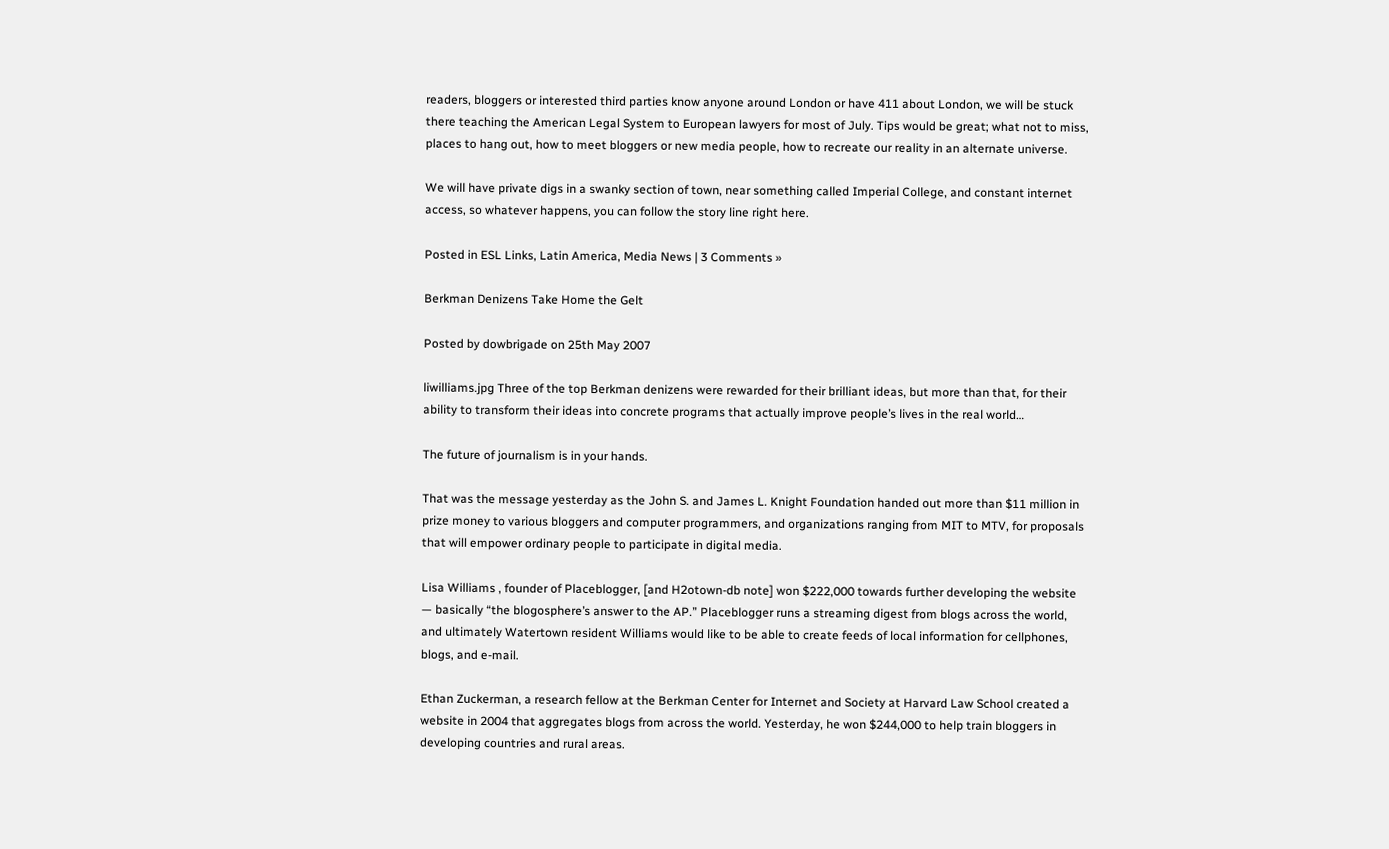readers, bloggers or interested third parties know anyone around London or have 411 about London, we will be stuck there teaching the American Legal System to European lawyers for most of July. Tips would be great; what not to miss, places to hang out, how to meet bloggers or new media people, how to recreate our reality in an alternate universe.

We will have private digs in a swanky section of town, near something called Imperial College, and constant internet access, so whatever happens, you can follow the story line right here.

Posted in ESL Links, Latin America, Media News | 3 Comments »

Berkman Denizens Take Home the Gelt

Posted by dowbrigade on 25th May 2007

liwilliams.jpg Three of the top Berkman denizens were rewarded for their brilliant ideas, but more than that, for their ability to transform their ideas into concrete programs that actually improve people’s lives in the real world…

The future of journalism is in your hands.

That was the message yesterday as the John S. and James L. Knight Foundation handed out more than $11 million in prize money to various bloggers and computer programmers, and organizations ranging from MIT to MTV, for proposals that will empower ordinary people to participate in digital media.

Lisa Williams , founder of Placeblogger, [and H2otown-db note] won $222,000 towards further developing the website — basically “the blogosphere’s answer to the AP.” Placeblogger runs a streaming digest from blogs across the world, and ultimately Watertown resident Williams would like to be able to create feeds of local information for cellphones, blogs, and e-mail.

Ethan Zuckerman, a research fellow at the Berkman Center for Internet and Society at Harvard Law School created a website in 2004 that aggregates blogs from across the world. Yesterday, he won $244,000 to help train bloggers in developing countries and rural areas.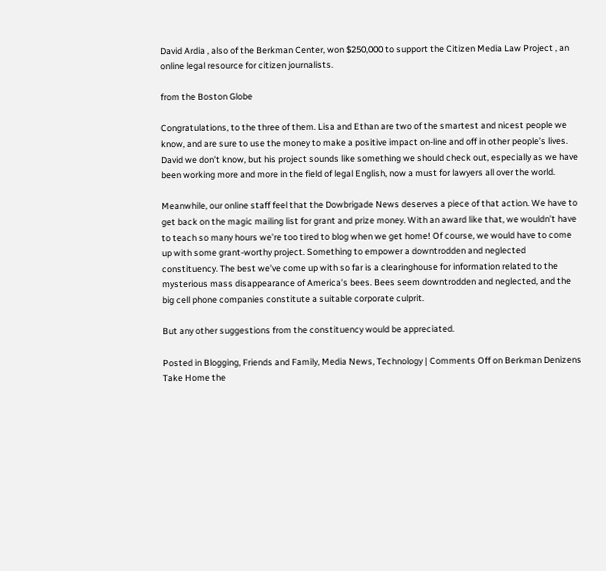David Ardia , also of the Berkman Center, won $250,000 to support the Citizen Media Law Project , an online legal resource for citizen journalists.

from the Boston Globe

Congratulations, to the three of them. Lisa and Ethan are two of the smartest and nicest people we know, and are sure to use the money to make a positive impact on-line and off in other people’s lives. David we don’t know, but his project sounds like something we should check out, especially as we have been working more and more in the field of legal English, now a must for lawyers all over the world.

Meanwhile, our online staff feel that the Dowbrigade News deserves a piece of that action. We have to get back on the magic mailing list for grant and prize money. With an award like that, we wouldn’t have to teach so many hours we’re too tired to blog when we get home! Of course, we would have to come up with some grant-worthy project. Something to empower a downtrodden and neglected constituency. The best we’ve come up with so far is a clearinghouse for information related to the mysterious mass disappearance of America’s bees. Bees seem downtrodden and neglected, and the big cell phone companies constitute a suitable corporate culprit.

But any other suggestions from the constituency would be appreciated.

Posted in Blogging, Friends and Family, Media News, Technology | Comments Off on Berkman Denizens Take Home the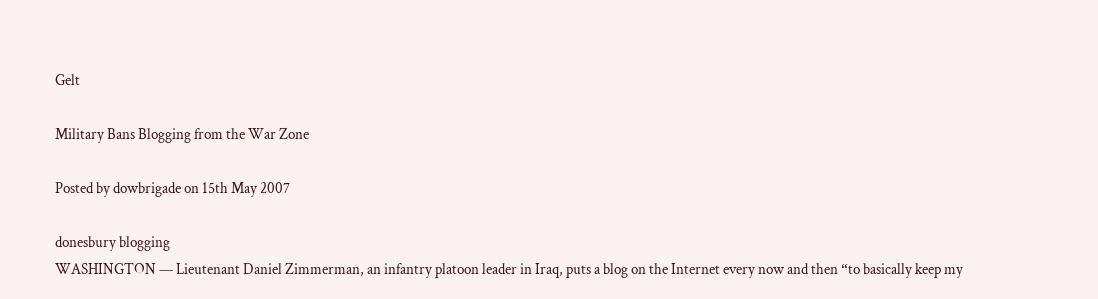Gelt

Military Bans Blogging from the War Zone

Posted by dowbrigade on 15th May 2007

donesbury blogging
WASHINGTON — Lieutenant Daniel Zimmerman, an infantry platoon leader in Iraq, puts a blog on the Internet every now and then “to basically keep my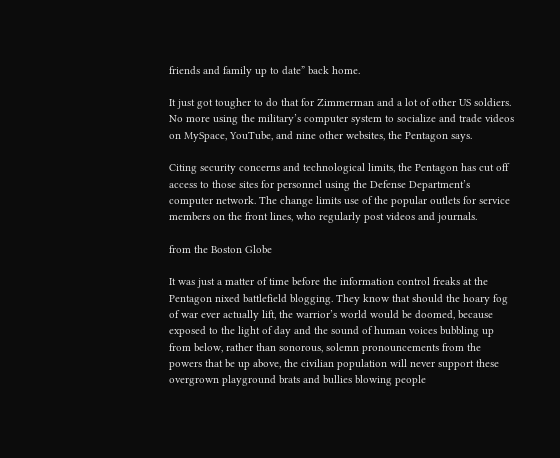friends and family up to date” back home.

It just got tougher to do that for Zimmerman and a lot of other US soldiers. No more using the military’s computer system to socialize and trade videos on MySpace, YouTube, and nine other websites, the Pentagon says.

Citing security concerns and technological limits, the Pentagon has cut off access to those sites for personnel using the Defense Department’s computer network. The change limits use of the popular outlets for service members on the front lines, who regularly post videos and journals.

from the Boston Globe

It was just a matter of time before the information control freaks at the Pentagon nixed battlefield blogging. They know that should the hoary fog of war ever actually lift, the warrior’s world would be doomed, because exposed to the light of day and the sound of human voices bubbling up from below, rather than sonorous, solemn pronouncements from the powers that be up above, the civilian population will never support these overgrown playground brats and bullies blowing people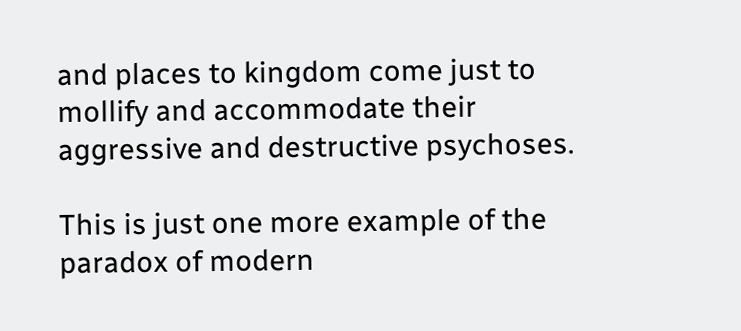and places to kingdom come just to mollify and accommodate their aggressive and destructive psychoses.

This is just one more example of the paradox of modern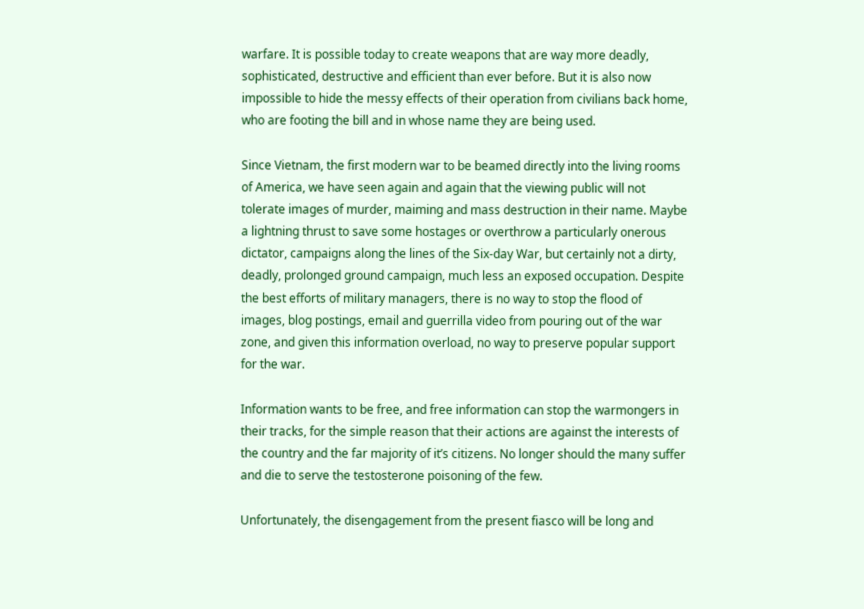warfare. It is possible today to create weapons that are way more deadly, sophisticated, destructive and efficient than ever before. But it is also now impossible to hide the messy effects of their operation from civilians back home, who are footing the bill and in whose name they are being used.

Since Vietnam, the first modern war to be beamed directly into the living rooms of America, we have seen again and again that the viewing public will not tolerate images of murder, maiming and mass destruction in their name. Maybe a lightning thrust to save some hostages or overthrow a particularly onerous dictator, campaigns along the lines of the Six-day War, but certainly not a dirty, deadly, prolonged ground campaign, much less an exposed occupation. Despite the best efforts of military managers, there is no way to stop the flood of images, blog postings, email and guerrilla video from pouring out of the war zone, and given this information overload, no way to preserve popular support for the war.

Information wants to be free, and free information can stop the warmongers in their tracks, for the simple reason that their actions are against the interests of the country and the far majority of it’s citizens. No longer should the many suffer and die to serve the testosterone poisoning of the few.

Unfortunately, the disengagement from the present fiasco will be long and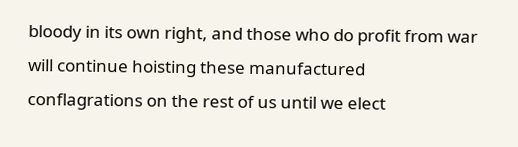bloody in its own right, and those who do profit from war will continue hoisting these manufactured conflagrations on the rest of us until we elect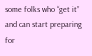some folks who “get it” and can start preparing for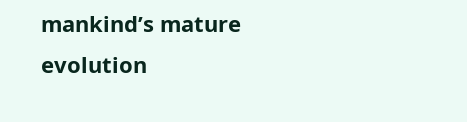mankind’s mature evolution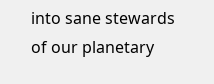into sane stewards of our planetary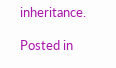inheritance.

Posted in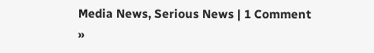Media News, Serious News | 1 Comment »